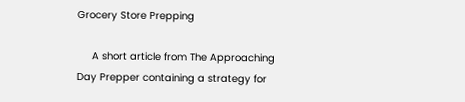Grocery Store Prepping

     A short article from The Approaching Day Prepper containing a strategy for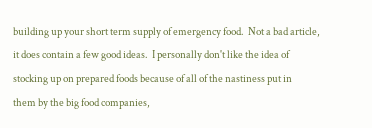building up your short term supply of emergency food.  Not a bad article, it does contain a few good ideas.  I personally don't like the idea of stocking up on prepared foods because of all of the nastiness put in
them by the big food companies,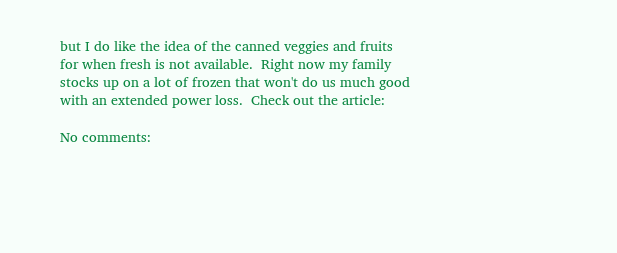but I do like the idea of the canned veggies and fruits for when fresh is not available.  Right now my family stocks up on a lot of frozen that won't do us much good with an extended power loss.  Check out the article:

No comments: